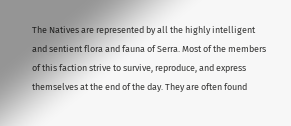The Natives are represented by all the highly intelligent and sentient flora and fauna of Serra. Most of the members of this faction strive to survive, reproduce, and express themselves at the end of the day. They are often found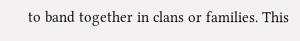to band together in clans or families. This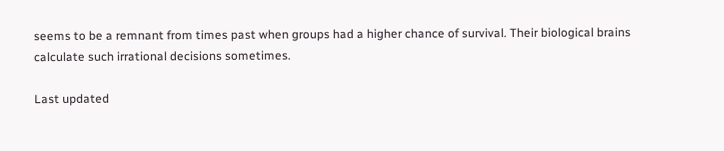seems to be a remnant from times past when groups had a higher chance of survival. Their biological brains calculate such irrational decisions sometimes.

Last updated